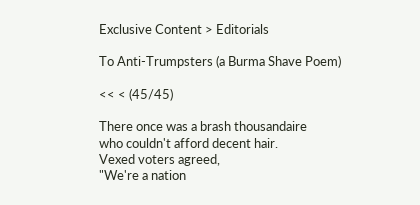Exclusive Content > Editorials

To Anti-Trumpsters (a Burma Shave Poem)

<< < (45/45)

There once was a brash thousandaire
who couldn't afford decent hair.
Vexed voters agreed,
"We're a nation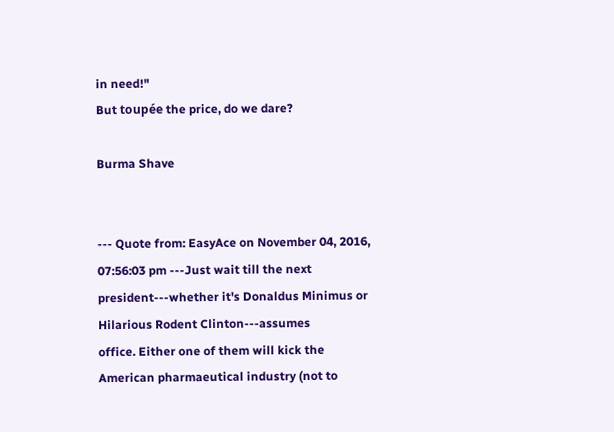in need!"
But toupée the price, do we dare?

Burma Shave


--- Quote from: EasyAce on November 04, 2016, 07:56:03 pm ---Just wait till the next president---whether it's Donaldus Minimus or Hilarious Rodent Clinton---assumes
office. Either one of them will kick the American pharmaeutical industry (not to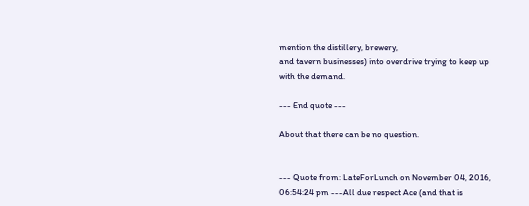mention the distillery, brewery,
and tavern businesses) into overdrive trying to keep up with the demand.

--- End quote ---

About that there can be no question.


--- Quote from: LateForLunch on November 04, 2016, 06:54:24 pm ---All due respect Ace (and that is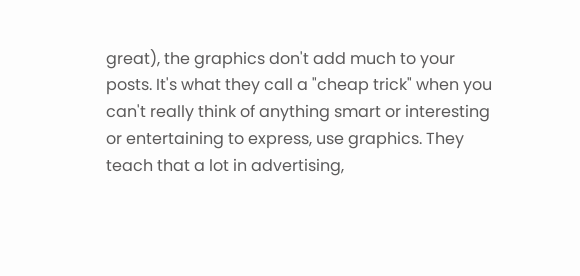great), the graphics don't add much to your posts. It's what they call a "cheap trick" when you can't really think of anything smart or interesting or entertaining to express, use graphics. They teach that a lot in advertising,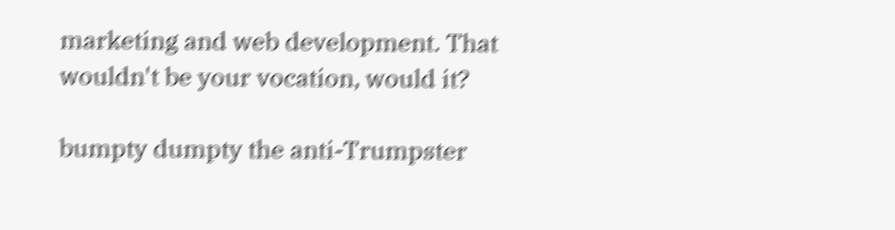marketing and web development. That wouldn't be your vocation, would it?

bumpty dumpty the anti-Trumpster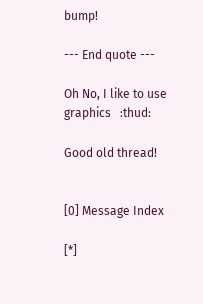bump!

--- End quote ---

Oh No, I like to use graphics   :thud:

Good old thread!


[0] Message Index

[*]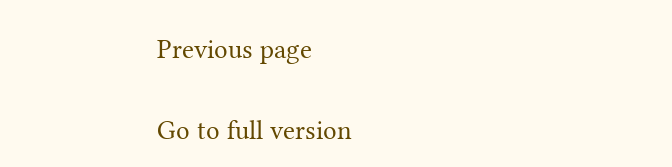Previous page

Go to full version